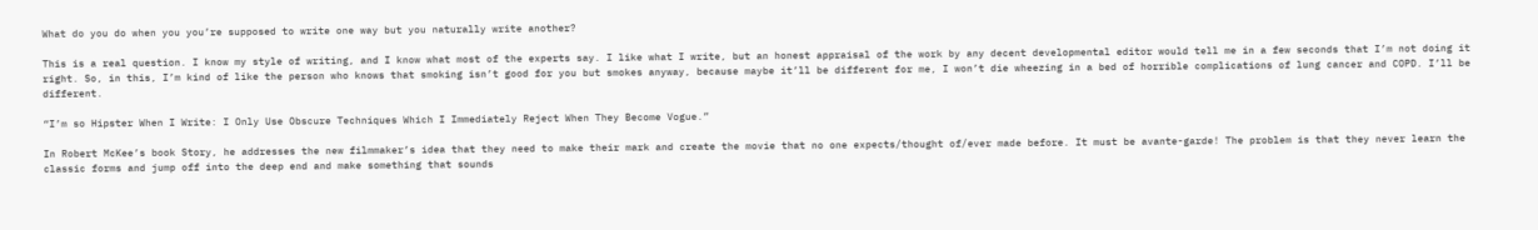What do you do when you you’re supposed to write one way but you naturally write another?

This is a real question. I know my style of writing, and I know what most of the experts say. I like what I write, but an honest appraisal of the work by any decent developmental editor would tell me in a few seconds that I’m not doing it right. So, in this, I’m kind of like the person who knows that smoking isn’t good for you but smokes anyway, because maybe it’ll be different for me, I won’t die wheezing in a bed of horrible complications of lung cancer and COPD. I’ll be different.

“I’m so Hipster When I Write: I Only Use Obscure Techniques Which I Immediately Reject When They Become Vogue.”

In Robert McKee’s book Story, he addresses the new filmmaker’s idea that they need to make their mark and create the movie that no one expects/thought of/ever made before. It must be avante-garde! The problem is that they never learn the classic forms and jump off into the deep end and make something that sounds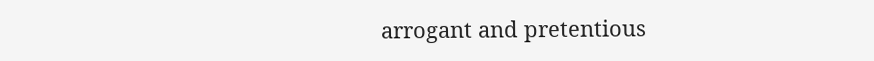arrogant and pretentious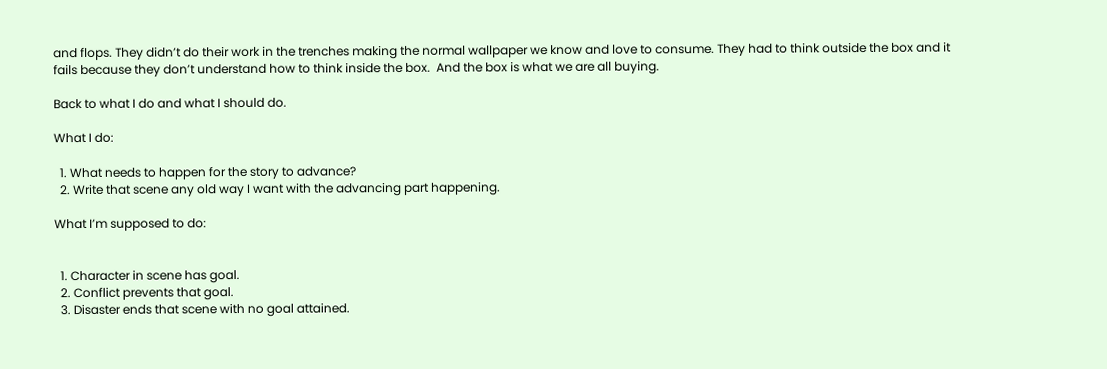and flops. They didn’t do their work in the trenches making the normal wallpaper we know and love to consume. They had to think outside the box and it fails because they don’t understand how to think inside the box.  And the box is what we are all buying.

Back to what I do and what I should do.

What I do:

  1. What needs to happen for the story to advance?
  2. Write that scene any old way I want with the advancing part happening.

What I’m supposed to do:


  1. Character in scene has goal.
  2. Conflict prevents that goal.
  3. Disaster ends that scene with no goal attained.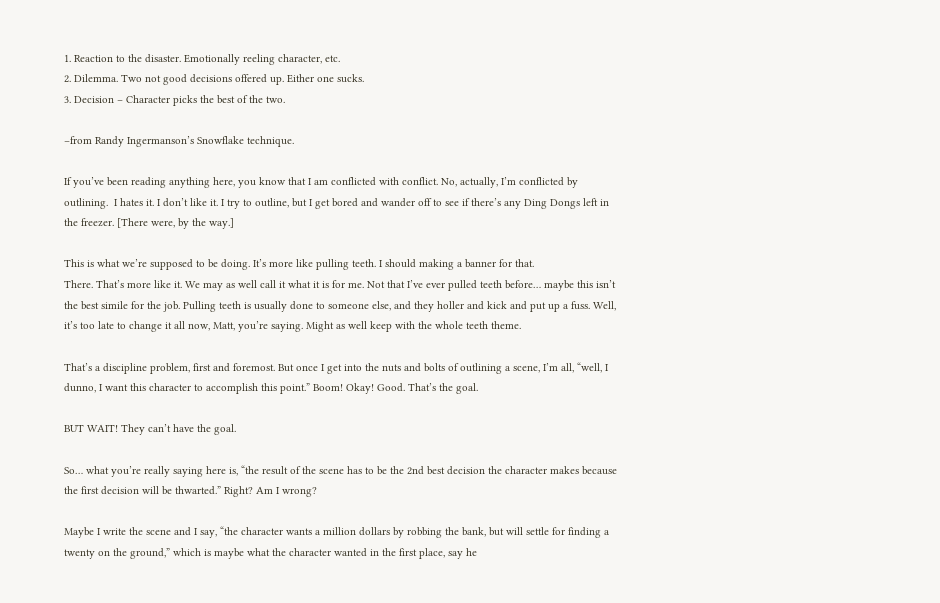1. Reaction to the disaster. Emotionally reeling character, etc.
2. Dilemma. Two not good decisions offered up. Either one sucks.
3. Decision – Character picks the best of the two.

–from Randy Ingermanson’s Snowflake technique.

If you’ve been reading anything here, you know that I am conflicted with conflict. No, actually, I’m conflicted by outlining.  I hates it. I don’t like it. I try to outline, but I get bored and wander off to see if there’s any Ding Dongs left in the freezer. [There were, by the way.]

This is what we’re supposed to be doing. It’s more like pulling teeth. I should making a banner for that.
There. That’s more like it. We may as well call it what it is for me. Not that I’ve ever pulled teeth before… maybe this isn’t the best simile for the job. Pulling teeth is usually done to someone else, and they holler and kick and put up a fuss. Well, it’s too late to change it all now, Matt, you’re saying. Might as well keep with the whole teeth theme.

That’s a discipline problem, first and foremost. But once I get into the nuts and bolts of outlining a scene, I’m all, “well, I dunno, I want this character to accomplish this point.” Boom! Okay! Good. That’s the goal.

BUT WAIT! They can’t have the goal.

So… what you’re really saying here is, “the result of the scene has to be the 2nd best decision the character makes because the first decision will be thwarted.” Right? Am I wrong?

Maybe I write the scene and I say, “the character wants a million dollars by robbing the bank, but will settle for finding a twenty on the ground,” which is maybe what the character wanted in the first place, say he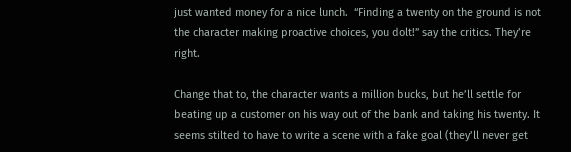just wanted money for a nice lunch.  “Finding a twenty on the ground is not the character making proactive choices, you dolt!” say the critics. They’re right.

Change that to, the character wants a million bucks, but he’ll settle for beating up a customer on his way out of the bank and taking his twenty. It seems stilted to have to write a scene with a fake goal (they’ll never get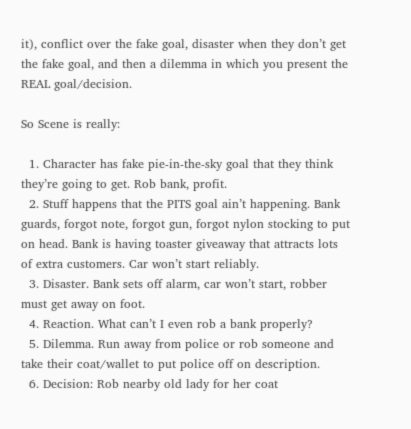it), conflict over the fake goal, disaster when they don’t get the fake goal, and then a dilemma in which you present the REAL goal/decision.

So Scene is really:

  1. Character has fake pie-in-the-sky goal that they think they’re going to get. Rob bank, profit.
  2. Stuff happens that the PITS goal ain’t happening. Bank guards, forgot note, forgot gun, forgot nylon stocking to put on head. Bank is having toaster giveaway that attracts lots of extra customers. Car won’t start reliably.
  3. Disaster. Bank sets off alarm, car won’t start, robber must get away on foot.
  4. Reaction. What can’t I even rob a bank properly?
  5. Dilemma. Run away from police or rob someone and take their coat/wallet to put police off on description.
  6. Decision: Rob nearby old lady for her coat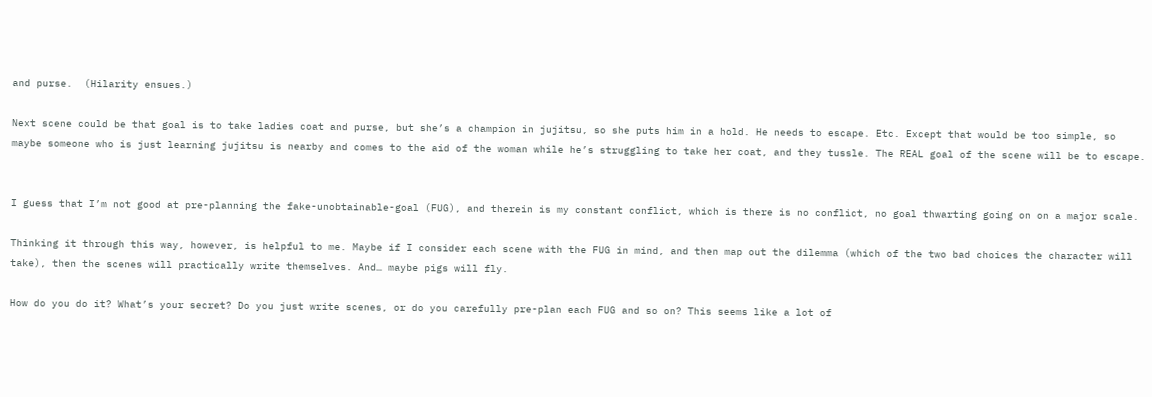and purse.  (Hilarity ensues.)

Next scene could be that goal is to take ladies coat and purse, but she’s a champion in jujitsu, so she puts him in a hold. He needs to escape. Etc. Except that would be too simple, so maybe someone who is just learning jujitsu is nearby and comes to the aid of the woman while he’s struggling to take her coat, and they tussle. The REAL goal of the scene will be to escape.


I guess that I’m not good at pre-planning the fake-unobtainable-goal (FUG), and therein is my constant conflict, which is there is no conflict, no goal thwarting going on on a major scale.

Thinking it through this way, however, is helpful to me. Maybe if I consider each scene with the FUG in mind, and then map out the dilemma (which of the two bad choices the character will take), then the scenes will practically write themselves. And… maybe pigs will fly.

How do you do it? What’s your secret? Do you just write scenes, or do you carefully pre-plan each FUG and so on? This seems like a lot of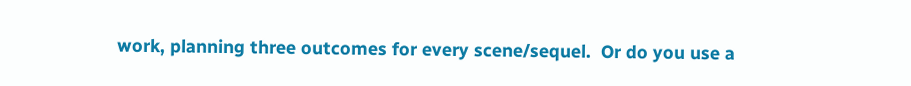work, planning three outcomes for every scene/sequel.  Or do you use a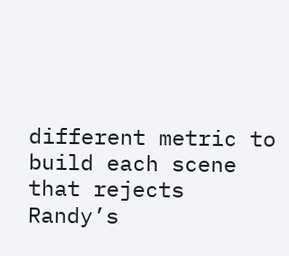different metric to build each scene that rejects Randy’s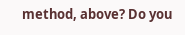method, above? Do you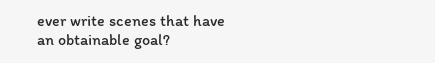ever write scenes that have an obtainable goal?